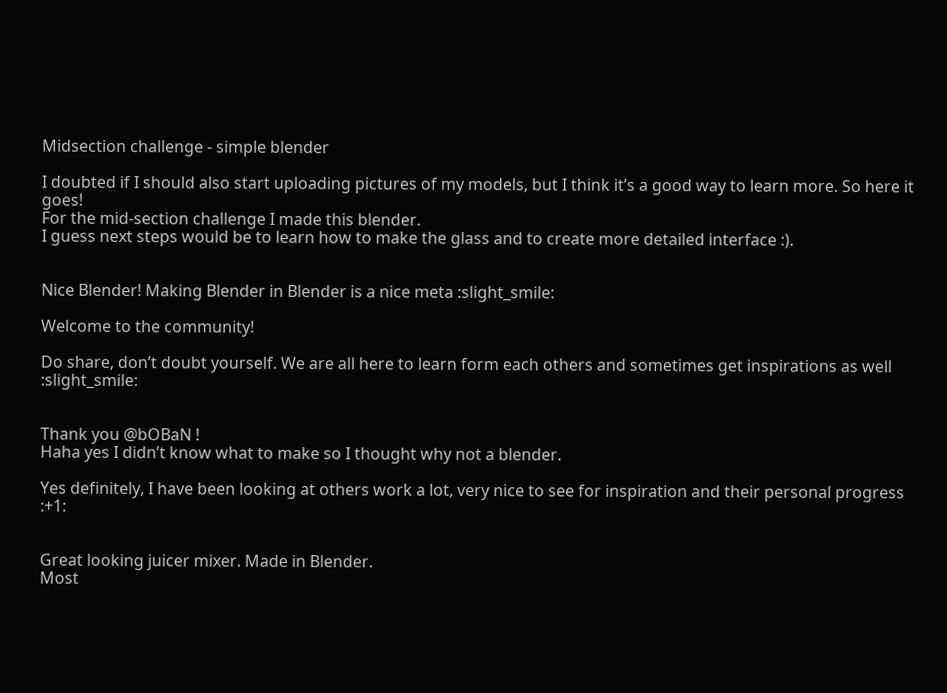Midsection challenge - simple blender

I doubted if I should also start uploading pictures of my models, but I think it’s a good way to learn more. So here it goes!
For the mid-section challenge I made this blender.
I guess next steps would be to learn how to make the glass and to create more detailed interface :).


Nice Blender! Making Blender in Blender is a nice meta :slight_smile:

Welcome to the community!

Do share, don’t doubt yourself. We are all here to learn form each others and sometimes get inspirations as well :slight_smile:


Thank you @bOBaN !
Haha yes I didn’t know what to make so I thought why not a blender.

Yes definitely, I have been looking at others work a lot, very nice to see for inspiration and their personal progress :+1:


Great looking juicer mixer. Made in Blender.
Most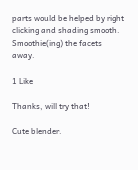parts would be helped by right clicking and shading smooth. Smoothie(ing) the facets away.

1 Like

Thanks, will try that!

Cute blender.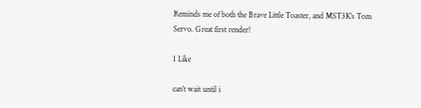Reminds me of both the Brave Little Toaster, and MST3K’s Tom Servo. Great first render!

1 Like

can’t wait until i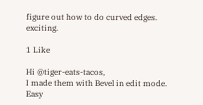figure out how to do curved edges. exciting.

1 Like

Hi @tiger-eats-tacos,
I made them with Bevel in edit mode.
Easy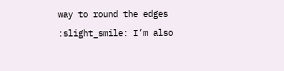way to round the edges :slight_smile: I’m also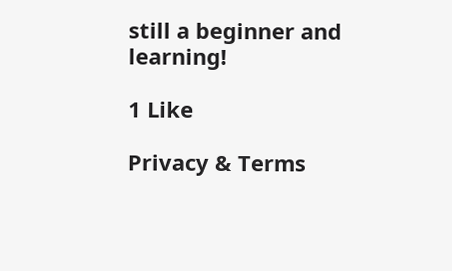still a beginner and learning!

1 Like

Privacy & Terms